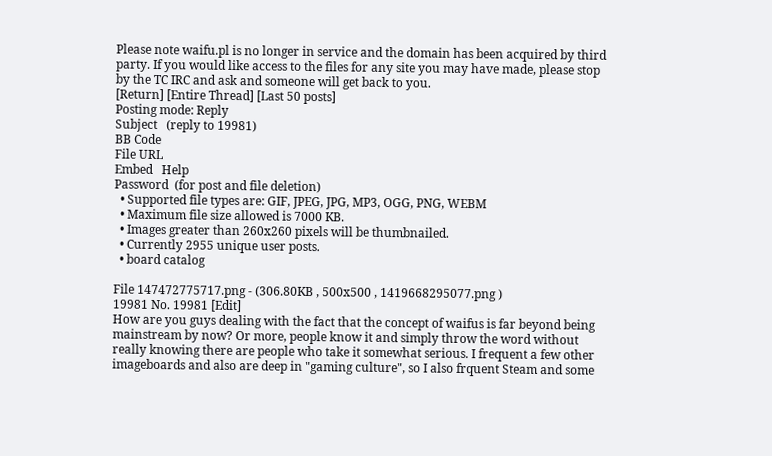Please note waifu.pl is no longer in service and the domain has been acquired by third party. If you would like access to the files for any site you may have made, please stop by the TC IRC and ask and someone will get back to you.
[Return] [Entire Thread] [Last 50 posts]
Posting mode: Reply
Subject   (reply to 19981)
BB Code
File URL
Embed   Help
Password  (for post and file deletion)
  • Supported file types are: GIF, JPEG, JPG, MP3, OGG, PNG, WEBM
  • Maximum file size allowed is 7000 KB.
  • Images greater than 260x260 pixels will be thumbnailed.
  • Currently 2955 unique user posts.
  • board catalog

File 147472775717.png - (306.80KB , 500x500 , 1419668295077.png )
19981 No. 19981 [Edit]
How are you guys dealing with the fact that the concept of waifus is far beyond being mainstream by now? Or more, people know it and simply throw the word without really knowing there are people who take it somewhat serious. I frequent a few other imageboards and also are deep in "gaming culture", so I also frquent Steam and some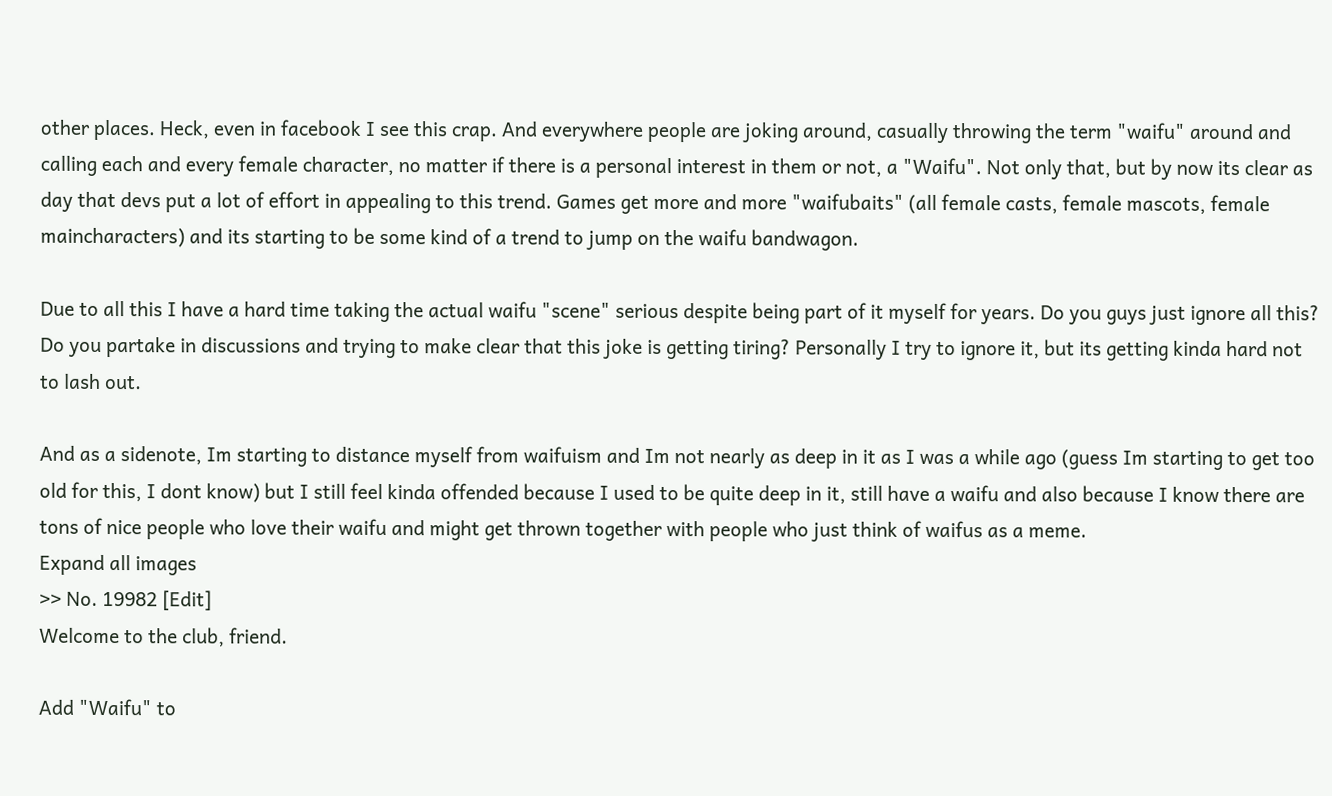other places. Heck, even in facebook I see this crap. And everywhere people are joking around, casually throwing the term "waifu" around and calling each and every female character, no matter if there is a personal interest in them or not, a "Waifu". Not only that, but by now its clear as day that devs put a lot of effort in appealing to this trend. Games get more and more "waifubaits" (all female casts, female mascots, female maincharacters) and its starting to be some kind of a trend to jump on the waifu bandwagon.

Due to all this I have a hard time taking the actual waifu "scene" serious despite being part of it myself for years. Do you guys just ignore all this? Do you partake in discussions and trying to make clear that this joke is getting tiring? Personally I try to ignore it, but its getting kinda hard not to lash out.

And as a sidenote, Im starting to distance myself from waifuism and Im not nearly as deep in it as I was a while ago (guess Im starting to get too old for this, I dont know) but I still feel kinda offended because I used to be quite deep in it, still have a waifu and also because I know there are tons of nice people who love their waifu and might get thrown together with people who just think of waifus as a meme.
Expand all images
>> No. 19982 [Edit]
Welcome to the club, friend.

Add "Waifu" to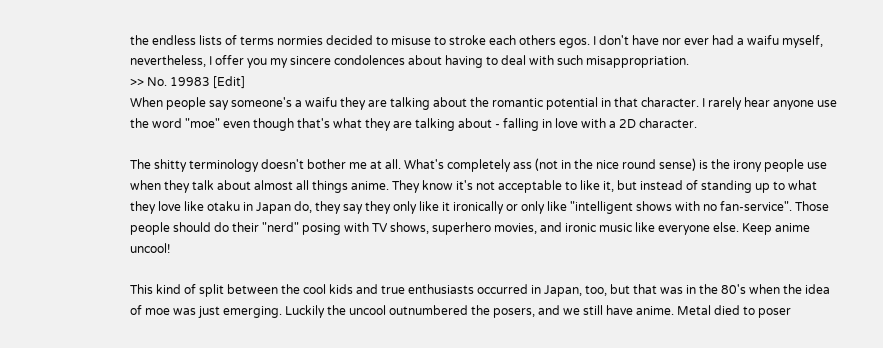the endless lists of terms normies decided to misuse to stroke each others egos. I don't have nor ever had a waifu myself, nevertheless, I offer you my sincere condolences about having to deal with such misappropriation.
>> No. 19983 [Edit]
When people say someone's a waifu they are talking about the romantic potential in that character. I rarely hear anyone use the word "moe" even though that's what they are talking about - falling in love with a 2D character.

The shitty terminology doesn't bother me at all. What's completely ass (not in the nice round sense) is the irony people use when they talk about almost all things anime. They know it's not acceptable to like it, but instead of standing up to what they love like otaku in Japan do, they say they only like it ironically or only like "intelligent shows with no fan-service". Those people should do their "nerd" posing with TV shows, superhero movies, and ironic music like everyone else. Keep anime uncool!

This kind of split between the cool kids and true enthusiasts occurred in Japan, too, but that was in the 80's when the idea of moe was just emerging. Luckily the uncool outnumbered the posers, and we still have anime. Metal died to poser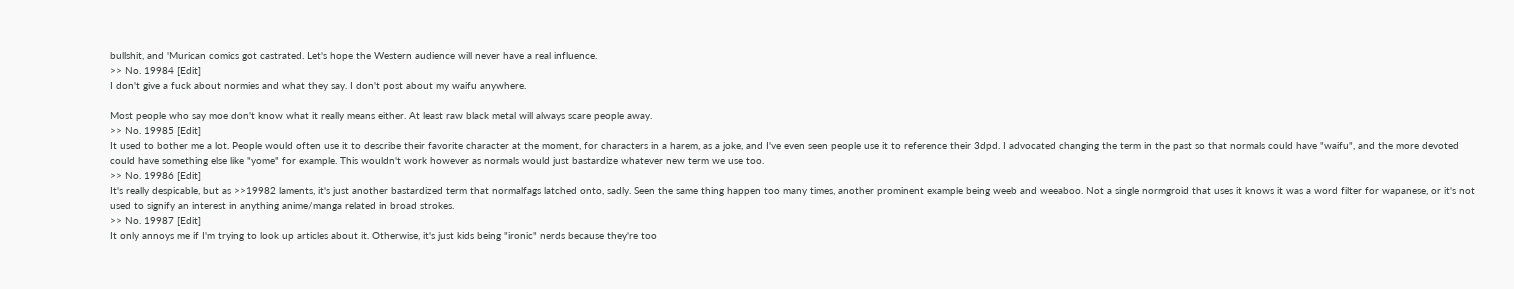bullshit, and 'Murican comics got castrated. Let's hope the Western audience will never have a real influence.
>> No. 19984 [Edit]
I don't give a fuck about normies and what they say. I don't post about my waifu anywhere.

Most people who say moe don't know what it really means either. At least raw black metal will always scare people away.
>> No. 19985 [Edit]
It used to bother me a lot. People would often use it to describe their favorite character at the moment, for characters in a harem, as a joke, and I've even seen people use it to reference their 3dpd. I advocated changing the term in the past so that normals could have "waifu", and the more devoted could have something else like "yome" for example. This wouldn't work however as normals would just bastardize whatever new term we use too.
>> No. 19986 [Edit]
It's really despicable, but as >>19982 laments, it's just another bastardized term that normalfags latched onto, sadly. Seen the same thing happen too many times, another prominent example being weeb and weeaboo. Not a single normgroid that uses it knows it was a word filter for wapanese, or it's not used to signify an interest in anything anime/manga related in broad strokes.
>> No. 19987 [Edit]
It only annoys me if I'm trying to look up articles about it. Otherwise, it's just kids being "ironic" nerds because they're too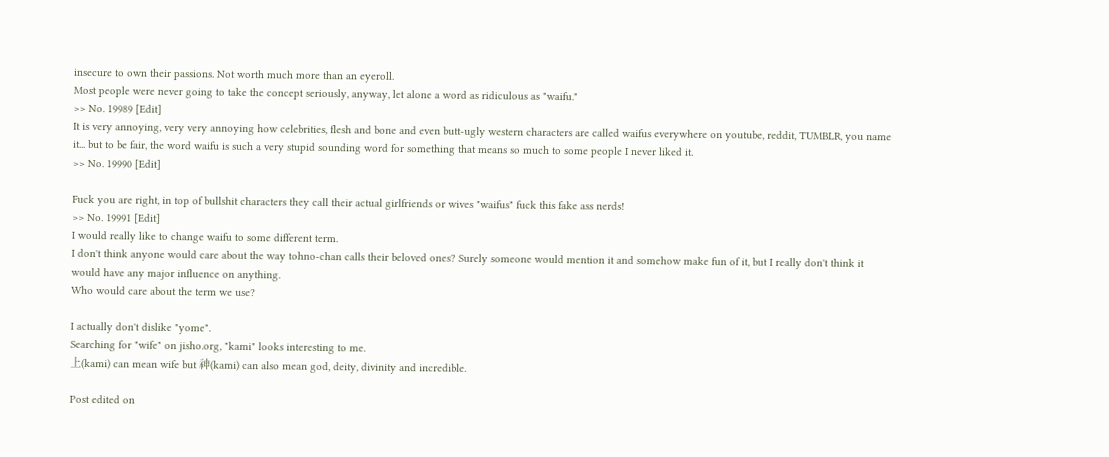insecure to own their passions. Not worth much more than an eyeroll.
Most people were never going to take the concept seriously, anyway, let alone a word as ridiculous as "waifu."
>> No. 19989 [Edit]
It is very annoying, very very annoying how celebrities, flesh and bone and even butt-ugly western characters are called waifus everywhere on youtube, reddit, TUMBLR, you name it... but to be fair, the word waifu is such a very stupid sounding word for something that means so much to some people I never liked it.
>> No. 19990 [Edit]

Fuck you are right, in top of bullshit characters they call their actual girlfriends or wives "waifus" fuck this fake ass nerds!
>> No. 19991 [Edit]
I would really like to change waifu to some different term.
I don't think anyone would care about the way tohno-chan calls their beloved ones? Surely someone would mention it and somehow make fun of it, but I really don't think it would have any major influence on anything.
Who would care about the term we use?

I actually don't dislike "yome".
Searching for "wife" on jisho.org, "kami" looks interesting to me.
上(kami) can mean wife but 神(kami) can also mean god, deity, divinity and incredible.

Post edited on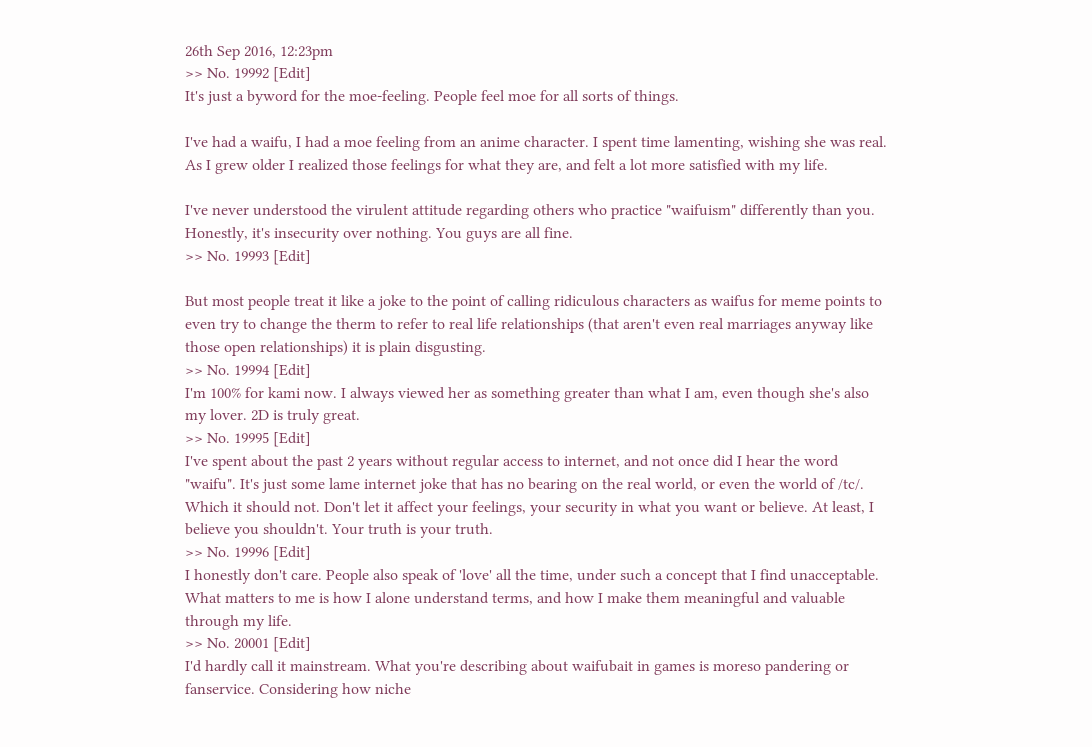26th Sep 2016, 12:23pm
>> No. 19992 [Edit]
It's just a byword for the moe-feeling. People feel moe for all sorts of things.

I've had a waifu, I had a moe feeling from an anime character. I spent time lamenting, wishing she was real. As I grew older I realized those feelings for what they are, and felt a lot more satisfied with my life.

I've never understood the virulent attitude regarding others who practice "waifuism" differently than you. Honestly, it's insecurity over nothing. You guys are all fine.
>> No. 19993 [Edit]

But most people treat it like a joke to the point of calling ridiculous characters as waifus for meme points to even try to change the therm to refer to real life relationships (that aren't even real marriages anyway like those open relationships) it is plain disgusting.
>> No. 19994 [Edit]
I'm 100% for kami now. I always viewed her as something greater than what I am, even though she's also my lover. 2D is truly great.
>> No. 19995 [Edit]
I've spent about the past 2 years without regular access to internet, and not once did I hear the word "waifu". It's just some lame internet joke that has no bearing on the real world, or even the world of /tc/. Which it should not. Don't let it affect your feelings, your security in what you want or believe. At least, I believe you shouldn't. Your truth is your truth.
>> No. 19996 [Edit]
I honestly don't care. People also speak of 'love' all the time, under such a concept that I find unacceptable. What matters to me is how I alone understand terms, and how I make them meaningful and valuable through my life.
>> No. 20001 [Edit]
I'd hardly call it mainstream. What you're describing about waifubait in games is moreso pandering or fanservice. Considering how niche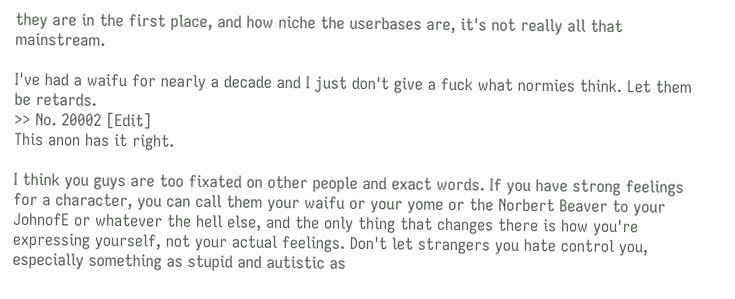they are in the first place, and how niche the userbases are, it's not really all that mainstream.

I've had a waifu for nearly a decade and I just don't give a fuck what normies think. Let them be retards.
>> No. 20002 [Edit]
This anon has it right.

I think you guys are too fixated on other people and exact words. If you have strong feelings for a character, you can call them your waifu or your yome or the Norbert Beaver to your JohnofE or whatever the hell else, and the only thing that changes there is how you're expressing yourself, not your actual feelings. Don't let strangers you hate control you, especially something as stupid and autistic as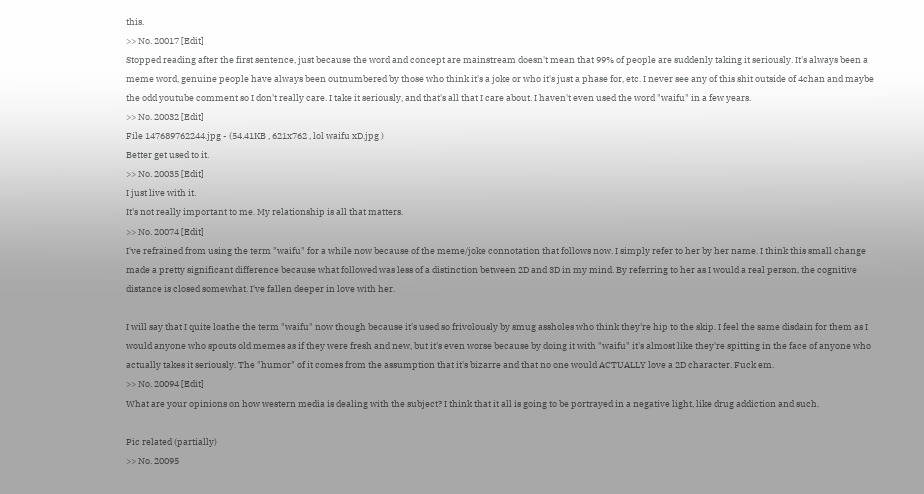this.
>> No. 20017 [Edit]
Stopped reading after the first sentence, just because the word and concept are mainstream doesn't mean that 99% of people are suddenly taking it seriously. It's always been a meme word, genuine people have always been outnumbered by those who think it's a joke or who it's just a phase for, etc. I never see any of this shit outside of 4chan and maybe the odd youtube comment so I don't really care. I take it seriously, and that's all that I care about. I haven't even used the word "waifu" in a few years.
>> No. 20032 [Edit]
File 147689762244.jpg - (54.41KB , 621x762 , lol waifu xD.jpg )
Better get used to it.
>> No. 20035 [Edit]
I just live with it.
It's not really important to me. My relationship is all that matters.
>> No. 20074 [Edit]
I've refrained from using the term "waifu" for a while now because of the meme/joke connotation that follows now. I simply refer to her by her name. I think this small change made a pretty significant difference because what followed was less of a distinction between 2D and 3D in my mind. By referring to her as I would a real person, the cognitive distance is closed somewhat. I've fallen deeper in love with her.

I will say that I quite loathe the term "waifu" now though because it's used so frivolously by smug assholes who think they're hip to the skip. I feel the same disdain for them as I would anyone who spouts old memes as if they were fresh and new, but it's even worse because by doing it with "waifu" it's almost like they're spitting in the face of anyone who actually takes it seriously. The "humor" of it comes from the assumption that it's bizarre and that no one would ACTUALLY love a 2D character. Fuck em.
>> No. 20094 [Edit]
What are your opinions on how western media is dealing with the subject? I think that it all is going to be portrayed in a negative light, like drug addiction and such.

Pic related (partially)
>> No. 20095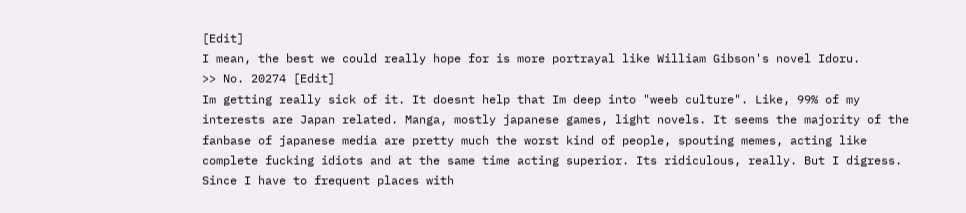[Edit]
I mean, the best we could really hope for is more portrayal like William Gibson's novel Idoru.
>> No. 20274 [Edit]
Im getting really sick of it. It doesnt help that Im deep into "weeb culture". Like, 99% of my interests are Japan related. Manga, mostly japanese games, light novels. It seems the majority of the fanbase of japanese media are pretty much the worst kind of people, spouting memes, acting like complete fucking idiots and at the same time acting superior. Its ridiculous, really. But I digress. Since I have to frequent places with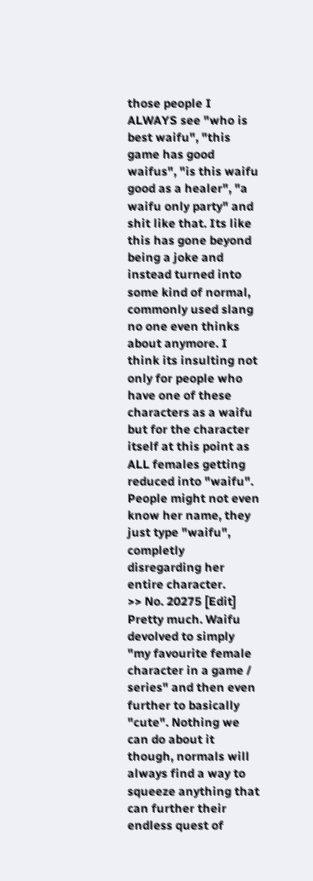those people I ALWAYS see "who is best waifu", "this game has good waifus", "is this waifu good as a healer", "a waifu only party" and shit like that. Its like this has gone beyond being a joke and instead turned into some kind of normal, commonly used slang no one even thinks about anymore. I think its insulting not only for people who have one of these characters as a waifu but for the character itself at this point as ALL females getting reduced into "waifu". People might not even know her name, they just type "waifu", completly disregarding her entire character.
>> No. 20275 [Edit]
Pretty much. Waifu devolved to simply "my favourite female character in a game / series" and then even further to basically "cute". Nothing we can do about it though, normals will always find a way to squeeze anything that can further their endless quest of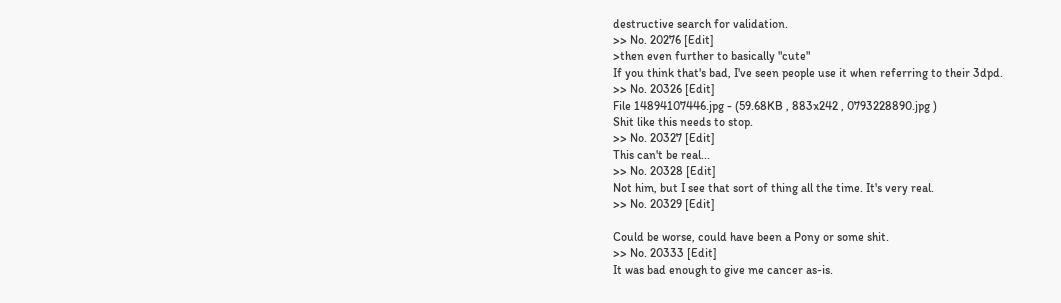destructive search for validation.
>> No. 20276 [Edit]
>then even further to basically "cute"
If you think that's bad, I've seen people use it when referring to their 3dpd.
>> No. 20326 [Edit]
File 14894107446.jpg - (59.68KB , 883x242 , 0793228890.jpg )
Shit like this needs to stop.
>> No. 20327 [Edit]
This can't be real...
>> No. 20328 [Edit]
Not him, but I see that sort of thing all the time. It's very real.
>> No. 20329 [Edit]

Could be worse, could have been a Pony or some shit.
>> No. 20333 [Edit]
It was bad enough to give me cancer as-is.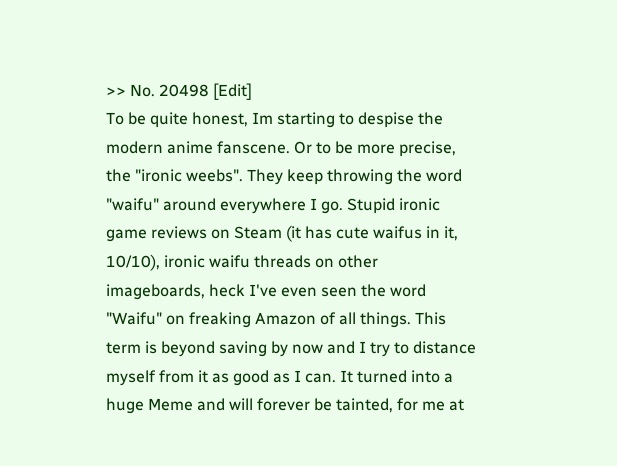>> No. 20498 [Edit]
To be quite honest, Im starting to despise the modern anime fanscene. Or to be more precise, the "ironic weebs". They keep throwing the word "waifu" around everywhere I go. Stupid ironic game reviews on Steam (it has cute waifus in it, 10/10), ironic waifu threads on other imageboards, heck I've even seen the word "Waifu" on freaking Amazon of all things. This term is beyond saving by now and I try to distance myself from it as good as I can. It turned into a huge Meme and will forever be tainted, for me at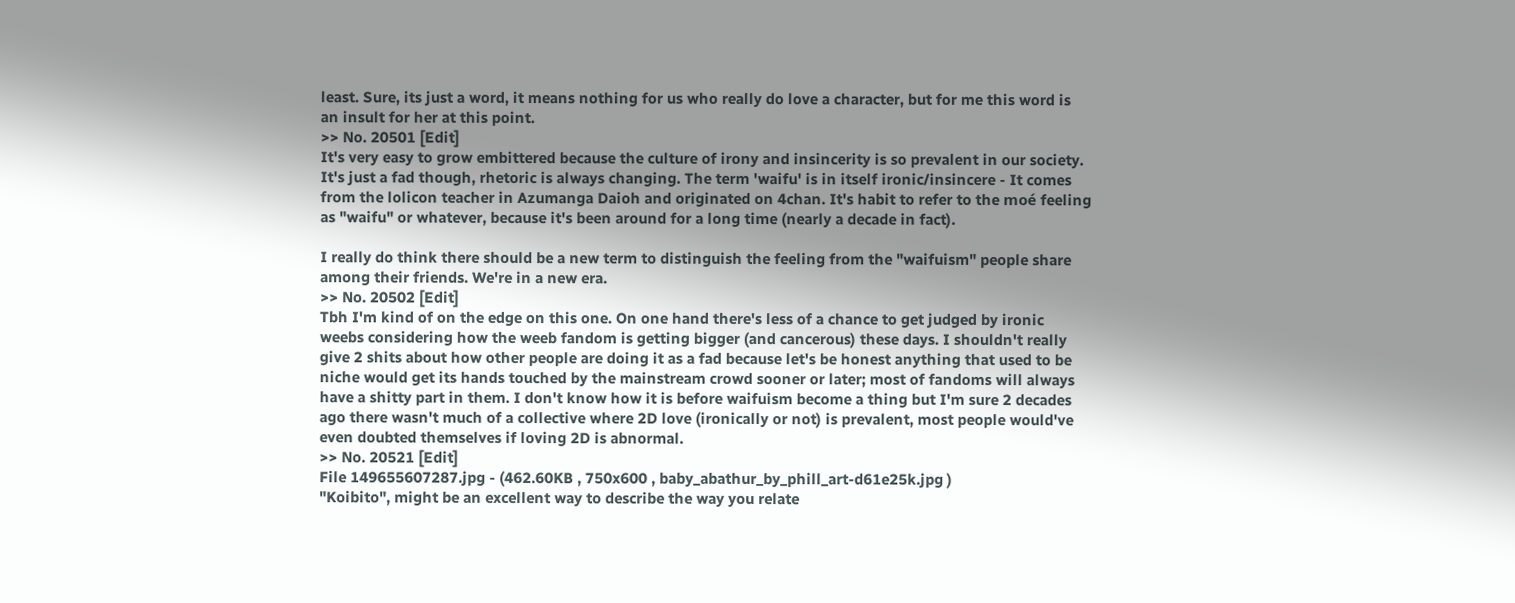least. Sure, its just a word, it means nothing for us who really do love a character, but for me this word is an insult for her at this point.
>> No. 20501 [Edit]
It's very easy to grow embittered because the culture of irony and insincerity is so prevalent in our society. It's just a fad though, rhetoric is always changing. The term 'waifu' is in itself ironic/insincere - It comes from the lolicon teacher in Azumanga Daioh and originated on 4chan. It's habit to refer to the moé feeling as "waifu" or whatever, because it's been around for a long time (nearly a decade in fact).

I really do think there should be a new term to distinguish the feeling from the "waifuism" people share among their friends. We're in a new era.
>> No. 20502 [Edit]
Tbh I'm kind of on the edge on this one. On one hand there's less of a chance to get judged by ironic weebs considering how the weeb fandom is getting bigger (and cancerous) these days. I shouldn't really give 2 shits about how other people are doing it as a fad because let's be honest anything that used to be niche would get its hands touched by the mainstream crowd sooner or later; most of fandoms will always have a shitty part in them. I don't know how it is before waifuism become a thing but I'm sure 2 decades ago there wasn't much of a collective where 2D love (ironically or not) is prevalent, most people would've even doubted themselves if loving 2D is abnormal.
>> No. 20521 [Edit]
File 149655607287.jpg - (462.60KB , 750x600 , baby_abathur_by_phill_art-d61e25k.jpg )
"Koibito", might be an excellent way to describe the way you relate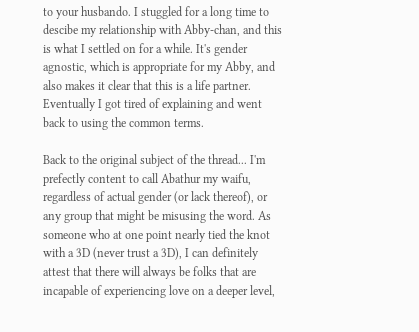to your husbando. I stuggled for a long time to descibe my relationship with Abby-chan, and this is what I settled on for a while. It's gender agnostic, which is appropriate for my Abby, and also makes it clear that this is a life partner. Eventually I got tired of explaining and went back to using the common terms.

Back to the original subject of the thread... I'm prefectly content to call Abathur my waifu, regardless of actual gender (or lack thereof), or any group that might be misusing the word. As someone who at one point nearly tied the knot with a 3D (never trust a 3D), I can definitely attest that there will always be folks that are incapable of experiencing love on a deeper level,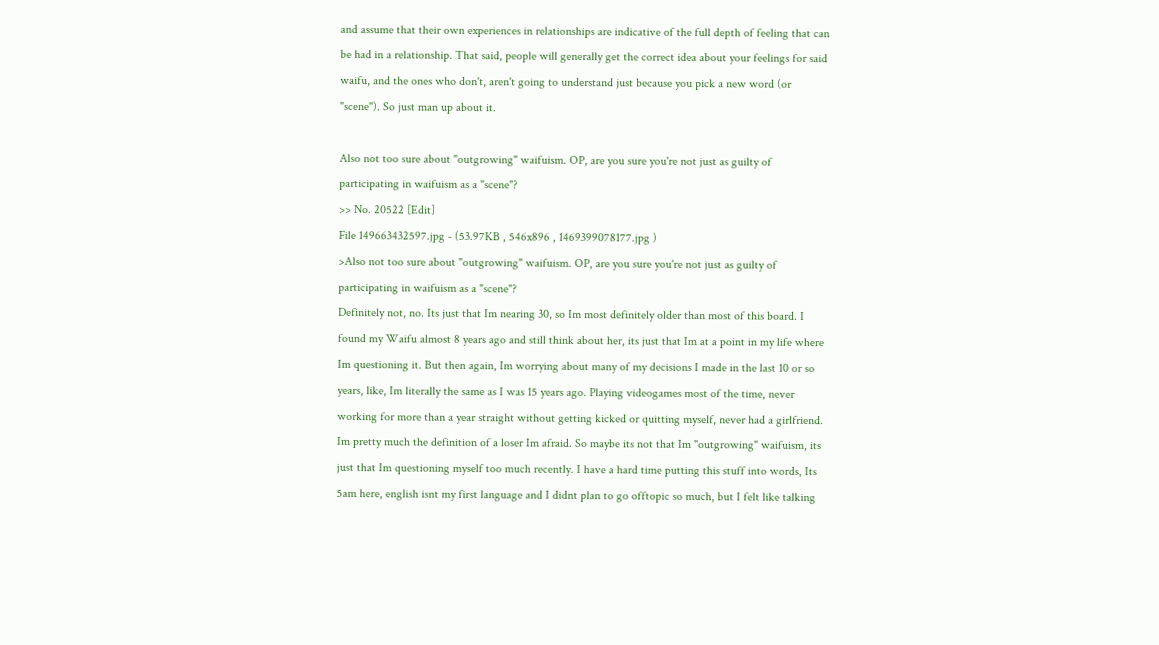and assume that their own experiences in relationships are indicative of the full depth of feeling that can be had in a relationship. That said, people will generally get the correct idea about your feelings for said waifu, and the ones who don't, aren't going to understand just because you pick a new word (or "scene"). So just man up about it.

Also not too sure about "outgrowing" waifuism. OP, are you sure you're not just as guilty of participating in waifuism as a "scene"?
>> No. 20522 [Edit]
File 149663432597.jpg - (53.97KB , 546x896 , 1469399078177.jpg )
>Also not too sure about "outgrowing" waifuism. OP, are you sure you're not just as guilty of participating in waifuism as a "scene"?
Definitely not, no. Its just that Im nearing 30, so Im most definitely older than most of this board. I found my Waifu almost 8 years ago and still think about her, its just that Im at a point in my life where Im questioning it. But then again, Im worrying about many of my decisions I made in the last 10 or so years, like, Im literally the same as I was 15 years ago. Playing videogames most of the time, never working for more than a year straight without getting kicked or quitting myself, never had a girlfriend. Im pretty much the definition of a loser Im afraid. So maybe its not that Im "outgrowing" waifuism, its just that Im questioning myself too much recently. I have a hard time putting this stuff into words, Its 5am here, english isnt my first language and I didnt plan to go offtopic so much, but I felt like talking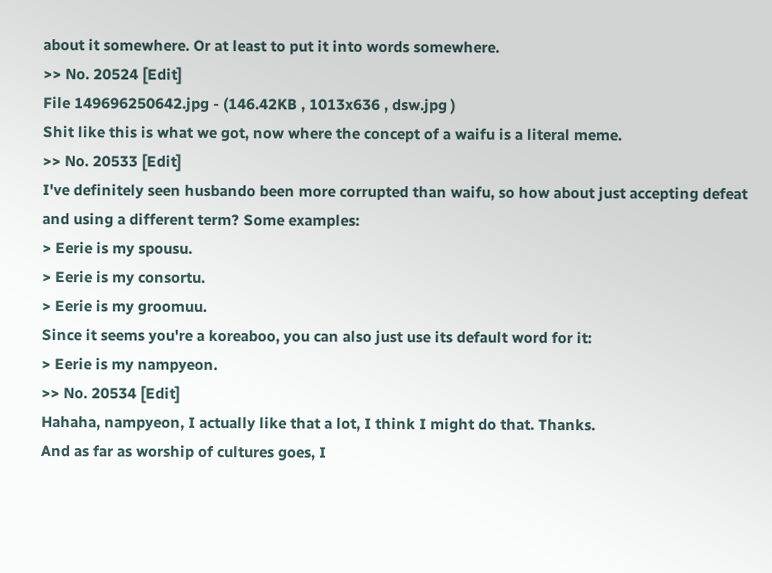about it somewhere. Or at least to put it into words somewhere.
>> No. 20524 [Edit]
File 149696250642.jpg - (146.42KB , 1013x636 , dsw.jpg )
Shit like this is what we got, now where the concept of a waifu is a literal meme.
>> No. 20533 [Edit]
I've definitely seen husbando been more corrupted than waifu, so how about just accepting defeat and using a different term? Some examples:
> Eerie is my spousu.
> Eerie is my consortu.
> Eerie is my groomuu.
Since it seems you're a koreaboo, you can also just use its default word for it:
> Eerie is my nampyeon.
>> No. 20534 [Edit]
Hahaha, nampyeon, I actually like that a lot, I think I might do that. Thanks.
And as far as worship of cultures goes, I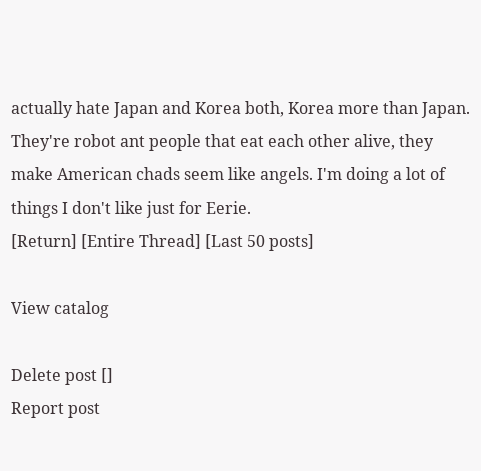actually hate Japan and Korea both, Korea more than Japan. They're robot ant people that eat each other alive, they make American chads seem like angels. I'm doing a lot of things I don't like just for Eerie.
[Return] [Entire Thread] [Last 50 posts]

View catalog

Delete post []
Report post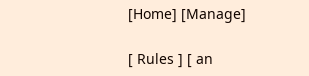[Home] [Manage]

[ Rules ] [ an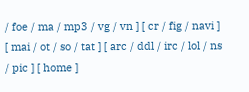/ foe / ma / mp3 / vg / vn ] [ cr / fig / navi ] [ mai / ot / so / tat ] [ arc / ddl / irc / lol / ns / pic ] [ home ]